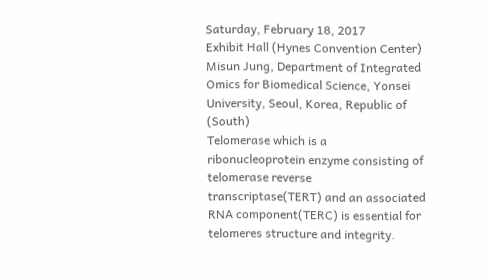Saturday, February 18, 2017
Exhibit Hall (Hynes Convention Center)
Misun Jung, Department of Integrated Omics for Biomedical Science, Yonsei University, Seoul, Korea, Republic of (South)
Telomerase which is a ribonucleoprotein enzyme consisting of telomerase reverse transcriptase(TERT) and an associated RNA component(TERC) is essential for telomeres structure and integrity.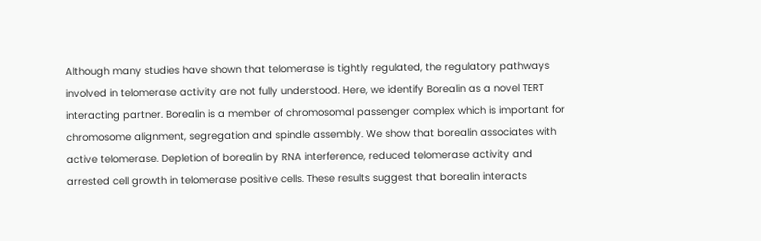Although many studies have shown that telomerase is tightly regulated, the regulatory pathways involved in telomerase activity are not fully understood. Here, we identify Borealin as a novel TERT interacting partner. Borealin is a member of chromosomal passenger complex which is important for chromosome alignment, segregation and spindle assembly. We show that borealin associates with active telomerase. Depletion of borealin by RNA interference, reduced telomerase activity and arrested cell growth in telomerase positive cells. These results suggest that borealin interacts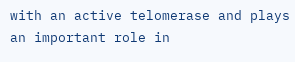with an active telomerase and plays an important role in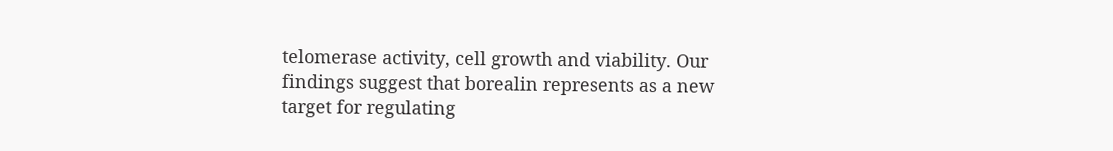telomerase activity, cell growth and viability. Our findings suggest that borealin represents as a new target for regulating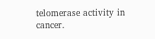telomerase activity in cancer.